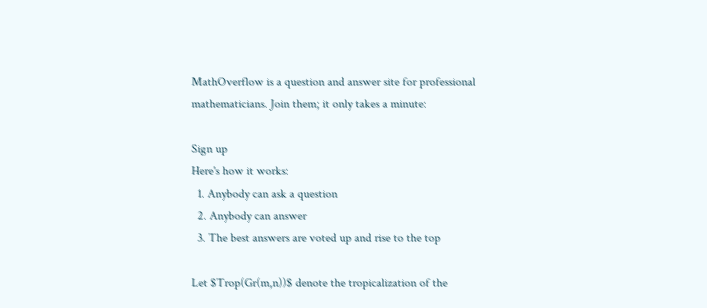MathOverflow is a question and answer site for professional mathematicians. Join them; it only takes a minute:

Sign up
Here's how it works:
  1. Anybody can ask a question
  2. Anybody can answer
  3. The best answers are voted up and rise to the top

Let $Trop(Gr(m,n))$ denote the tropicalization of the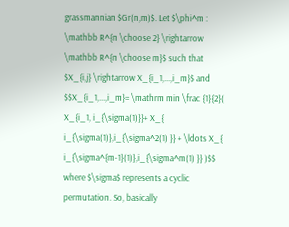grassmannian $Gr(n,m)$. Let $\phi^m : \mathbb R^{n \choose 2} \rightarrow \mathbb R^{n \choose m}$ such that $X_{i,j} \rightarrow X_{i_1,...,i_m}$ and $$X_{i_1,...,i_m}= \mathrm min \frac {1}{2}( X_{i_1, i_{\sigma(1)}}+ X_{ i_{\sigma(1)},i_{\sigma^2(1) }} + \ldots X_{ i_{\sigma^{m-1}(1)},i_{\sigma^m(1) }} )$$ where $\sigma$ represents a cyclic permutation. So, basically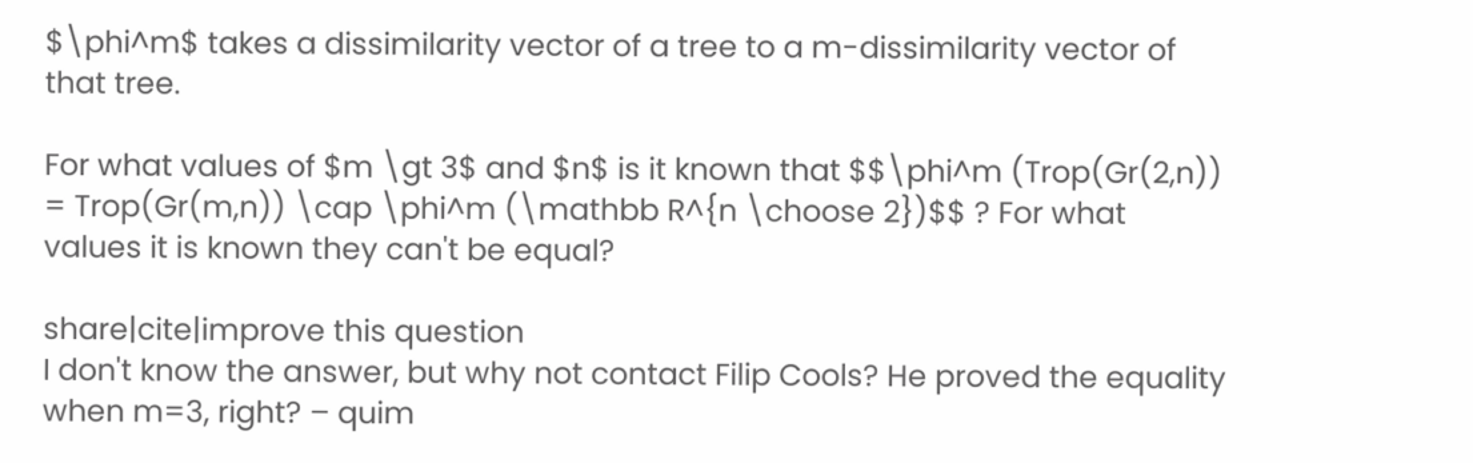$\phi^m$ takes a dissimilarity vector of a tree to a m-dissimilarity vector of that tree.

For what values of $m \gt 3$ and $n$ is it known that $$\phi^m (Trop(Gr(2,n)) = Trop(Gr(m,n)) \cap \phi^m (\mathbb R^{n \choose 2})$$ ? For what values it is known they can't be equal?

share|cite|improve this question
I don't know the answer, but why not contact Filip Cools? He proved the equality when m=3, right? – quim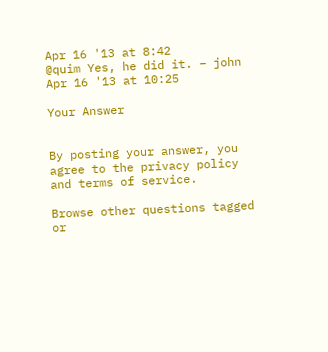Apr 16 '13 at 8:42
@quim Yes, he did it. – john Apr 16 '13 at 10:25

Your Answer


By posting your answer, you agree to the privacy policy and terms of service.

Browse other questions tagged or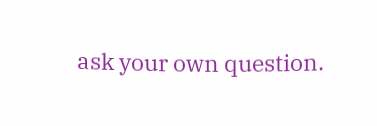ask your own question.